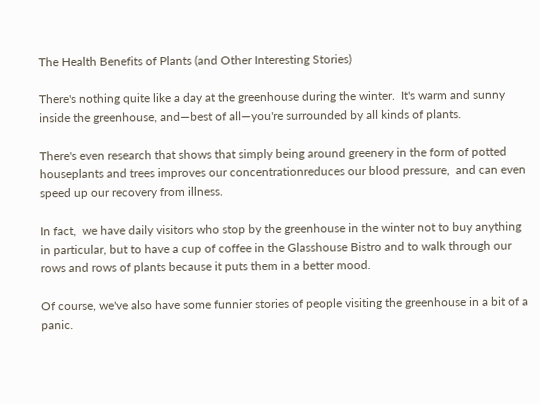The Health Benefits of Plants (and Other Interesting Stories)

There's nothing quite like a day at the greenhouse during the winter.  It's warm and sunny inside the greenhouse, and—best of all—you're surrounded by all kinds of plants.

There's even research that shows that simply being around greenery in the form of potted houseplants and trees improves our concentrationreduces our blood pressure,  and can even speed up our recovery from illness.

In fact,  we have daily visitors who stop by the greenhouse in the winter not to buy anything in particular, but to have a cup of coffee in the Glasshouse Bistro and to walk through our rows and rows of plants because it puts them in a better mood.

Of course, we've also have some funnier stories of people visiting the greenhouse in a bit of a panic.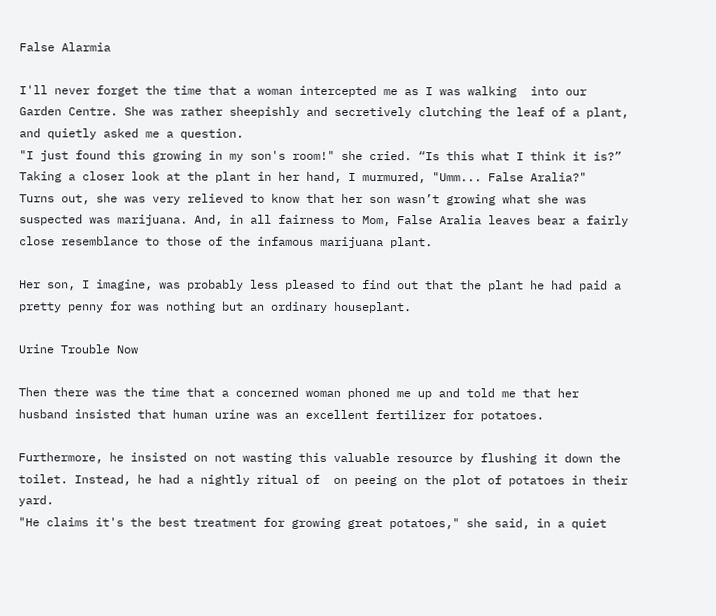False Alarmia

I'll never forget the time that a woman intercepted me as I was walking  into our Garden Centre. She was rather sheepishly and secretively clutching the leaf of a plant, and quietly asked me a question.
"I just found this growing in my son's room!" she cried. “Is this what I think it is?”
Taking a closer look at the plant in her hand, I murmured, "Umm... False Aralia?"
Turns out, she was very relieved to know that her son wasn’t growing what she was suspected was marijuana. And, in all fairness to Mom, False Aralia leaves bear a fairly close resemblance to those of the infamous marijuana plant.

Her son, I imagine, was probably less pleased to find out that the plant he had paid a pretty penny for was nothing but an ordinary houseplant.

Urine Trouble Now

Then there was the time that a concerned woman phoned me up and told me that her husband insisted that human urine was an excellent fertilizer for potatoes.

Furthermore, he insisted on not wasting this valuable resource by flushing it down the toilet. Instead, he had a nightly ritual of  on peeing on the plot of potatoes in their yard.
"He claims it's the best treatment for growing great potatoes," she said, in a quiet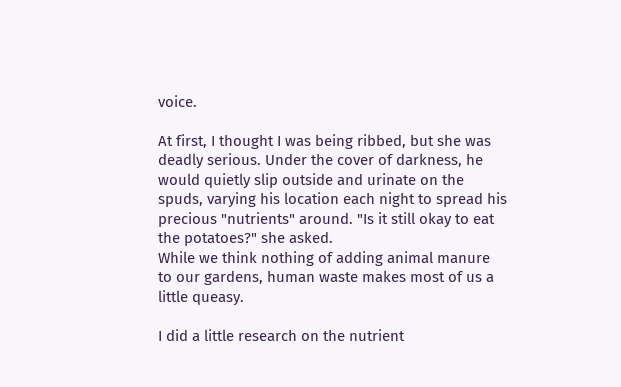voice.

At first, I thought I was being ribbed, but she was deadly serious. Under the cover of darkness, he would quietly slip outside and urinate on the spuds, varying his location each night to spread his precious "nutrients" around. "Is it still okay to eat the potatoes?" she asked.
While we think nothing of adding animal manure to our gardens, human waste makes most of us a little queasy.

I did a little research on the nutrient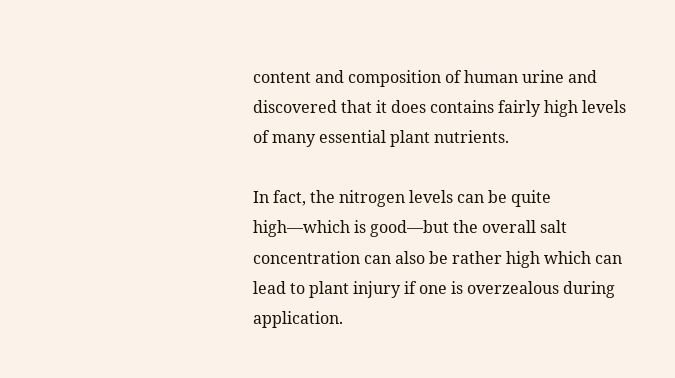content and composition of human urine and discovered that it does contains fairly high levels of many essential plant nutrients.

In fact, the nitrogen levels can be quite high—which is good—but the overall salt concentration can also be rather high which can lead to plant injury if one is overzealous during application.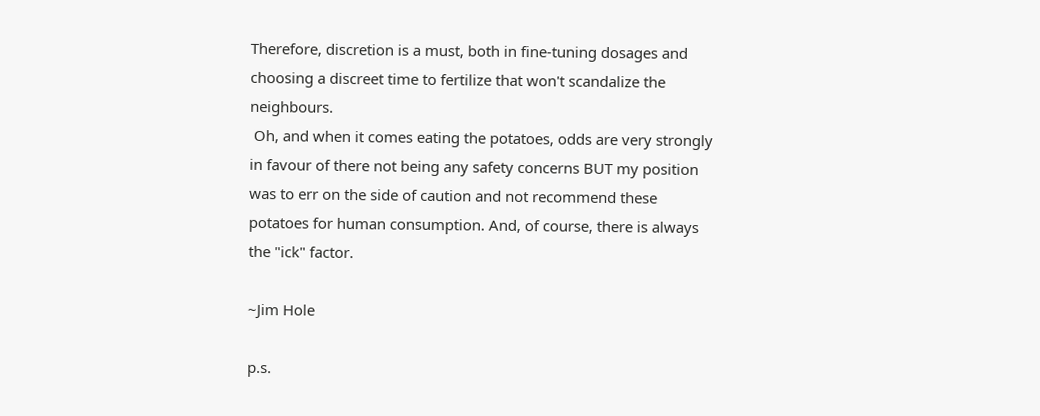Therefore, discretion is a must, both in fine-tuning dosages and choosing a discreet time to fertilize that won't scandalize the neighbours.
 Oh, and when it comes eating the potatoes, odds are very strongly in favour of there not being any safety concerns BUT my position was to err on the side of caution and not recommend these potatoes for human consumption. And, of course, there is always the "ick" factor.

~Jim Hole

p.s.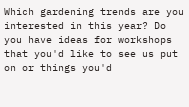Which gardening trends are you interested in this year? Do you have ideas for workshops that you'd like to see us put on or things you'd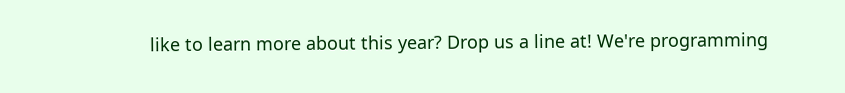like to learn more about this year? Drop us a line at! We're programming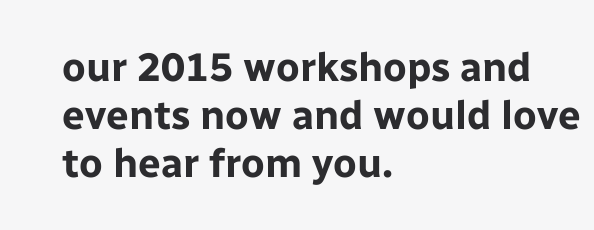our 2015 workshops and events now and would love to hear from you.